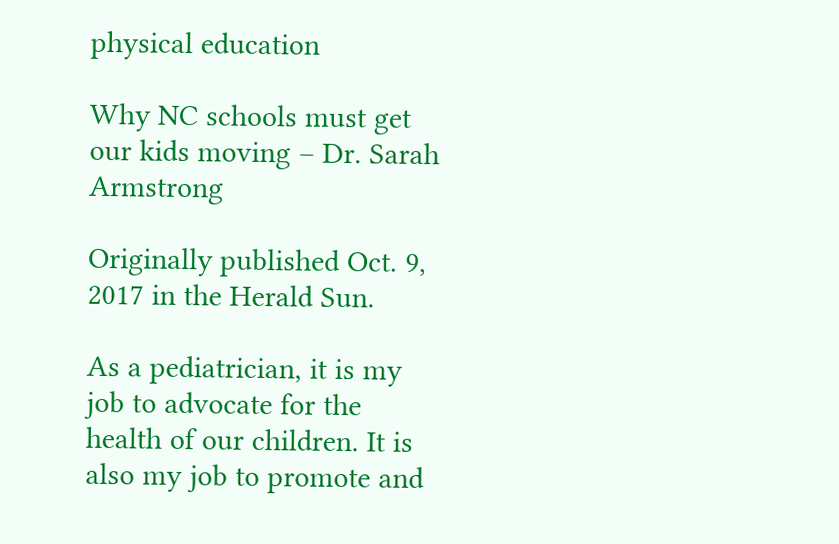physical education

Why NC schools must get our kids moving – Dr. Sarah Armstrong

Originally published Oct. 9, 2017 in the Herald Sun.

As a pediatrician, it is my job to advocate for the health of our children. It is also my job to promote and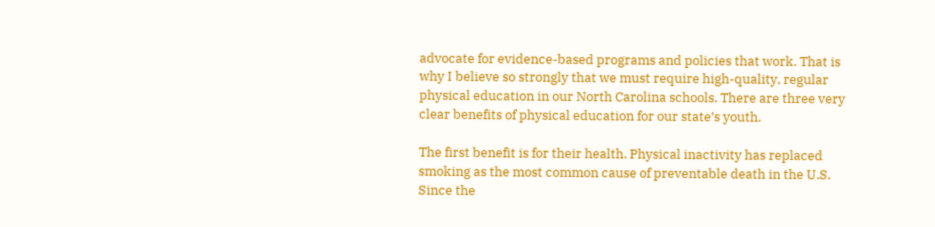advocate for evidence-based programs and policies that work. That is why I believe so strongly that we must require high-quality, regular physical education in our North Carolina schools. There are three very clear benefits of physical education for our state’s youth.

The first benefit is for their health. Physical inactivity has replaced smoking as the most common cause of preventable death in the U.S. Since the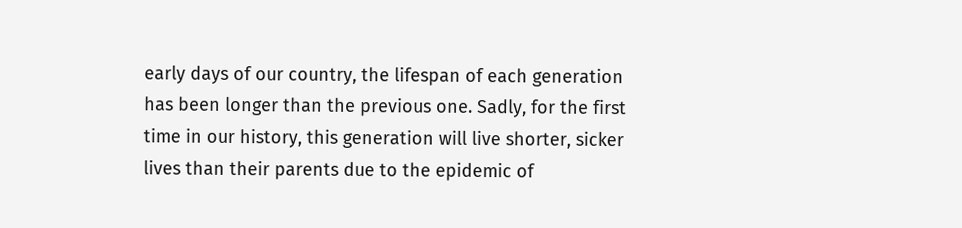early days of our country, the lifespan of each generation has been longer than the previous one. Sadly, for the first time in our history, this generation will live shorter, sicker lives than their parents due to the epidemic of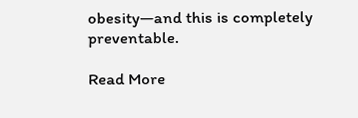obesity—and this is completely preventable.

Read More